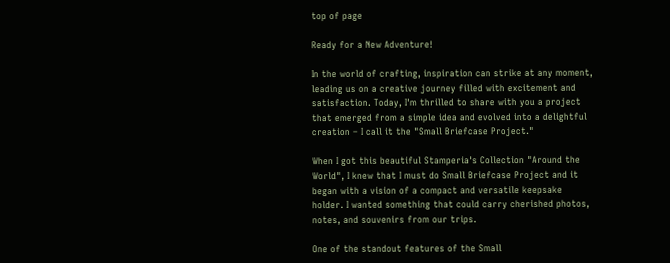top of page

Ready for a New Adventure!

In the world of crafting, inspiration can strike at any moment, leading us on a creative journey filled with excitement and satisfaction. Today, I'm thrilled to share with you a project that emerged from a simple idea and evolved into a delightful creation – I call it the "Small Briefcase Project."

When I got this beautiful Stamperia's Collection "Around the World", I knew that I must do Small Briefcase Project and it began with a vision of a compact and versatile keepsake holder. I wanted something that could carry cherished photos, notes, and souvenirs from our trips.

One of the standout features of the Small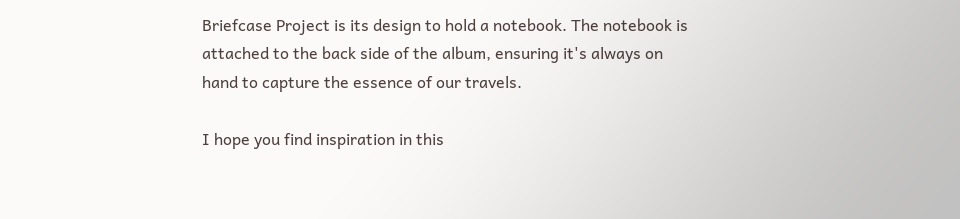Briefcase Project is its design to hold a notebook. The notebook is attached to the back side of the album, ensuring it's always on hand to capture the essence of our travels.

I hope you find inspiration in this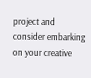project and consider embarking on your creative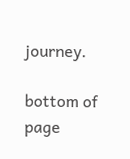journey.

bottom of page